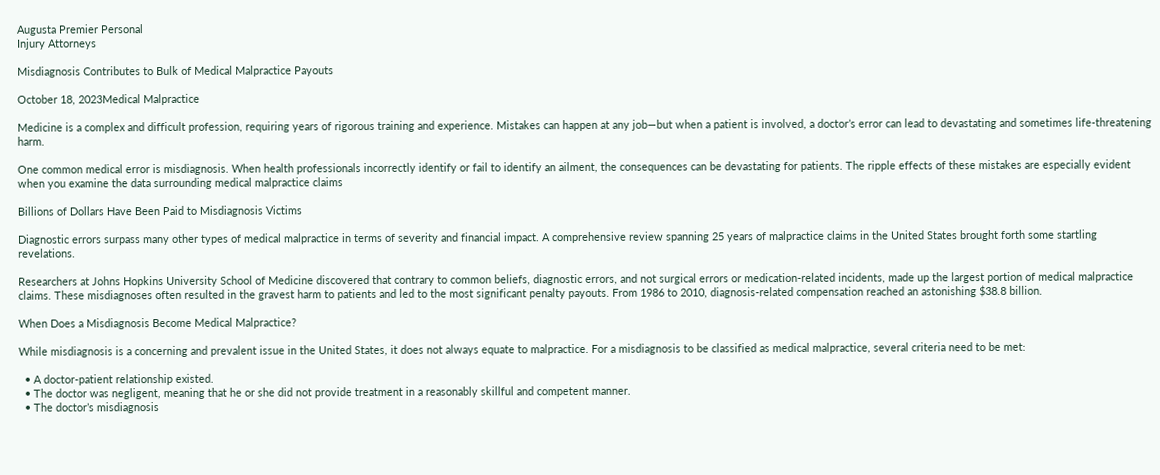Augusta Premier Personal
Injury Attorneys

Misdiagnosis Contributes to Bulk of Medical Malpractice Payouts

October 18, 2023Medical Malpractice

Medicine is a complex and difficult profession, requiring years of rigorous training and experience. Mistakes can happen at any job—but when a patient is involved, a doctor’s error can lead to devastating and sometimes life-threatening harm.

One common medical error is misdiagnosis. When health professionals incorrectly identify or fail to identify an ailment, the consequences can be devastating for patients. The ripple effects of these mistakes are especially evident when you examine the data surrounding medical malpractice claims

Billions of Dollars Have Been Paid to Misdiagnosis Victims

Diagnostic errors surpass many other types of medical malpractice in terms of severity and financial impact. A comprehensive review spanning 25 years of malpractice claims in the United States brought forth some startling revelations.

Researchers at Johns Hopkins University School of Medicine discovered that contrary to common beliefs, diagnostic errors, and not surgical errors or medication-related incidents, made up the largest portion of medical malpractice claims. These misdiagnoses often resulted in the gravest harm to patients and led to the most significant penalty payouts. From 1986 to 2010, diagnosis-related compensation reached an astonishing $38.8 billion.

When Does a Misdiagnosis Become Medical Malpractice?

While misdiagnosis is a concerning and prevalent issue in the United States, it does not always equate to malpractice. For a misdiagnosis to be classified as medical malpractice, several criteria need to be met:

  • A doctor-patient relationship existed.
  • The doctor was negligent, meaning that he or she did not provide treatment in a reasonably skillful and competent manner.
  • The doctor’s misdiagnosis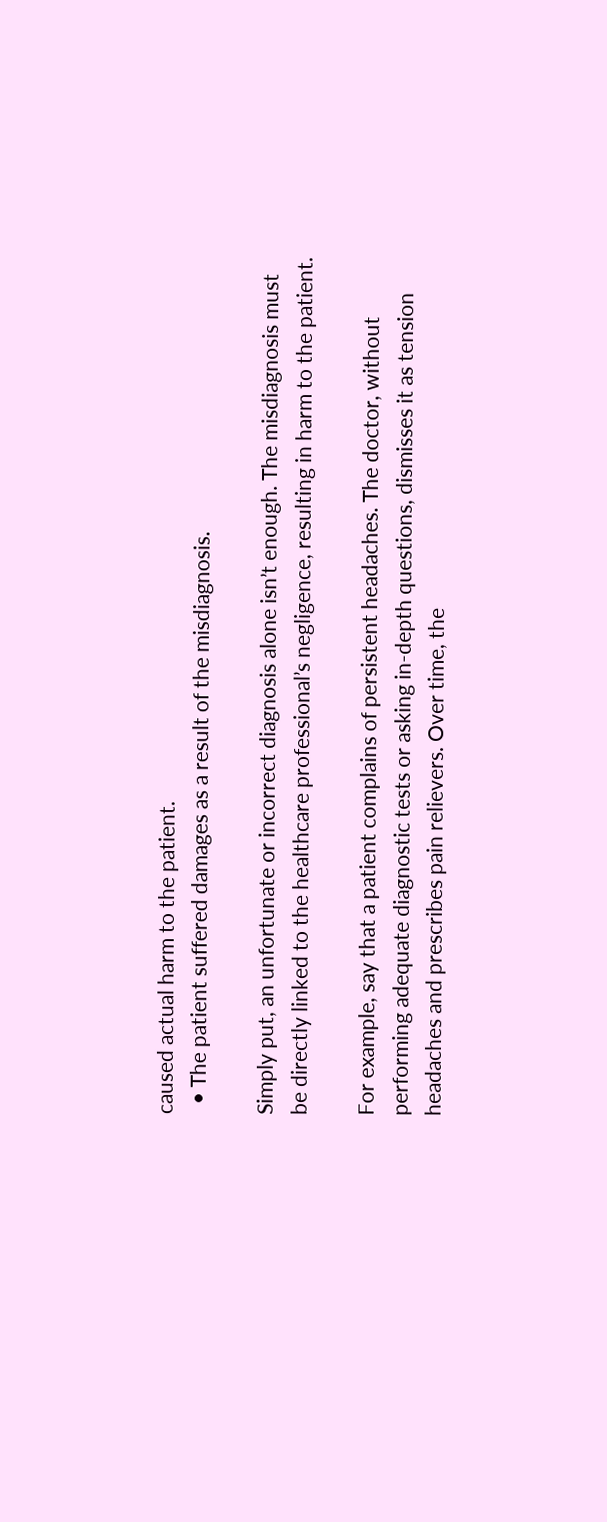caused actual harm to the patient.
  • The patient suffered damages as a result of the misdiagnosis.

Simply put, an unfortunate or incorrect diagnosis alone isn’t enough. The misdiagnosis must be directly linked to the healthcare professional’s negligence, resulting in harm to the patient.

For example, say that a patient complains of persistent headaches. The doctor, without performing adequate diagnostic tests or asking in-depth questions, dismisses it as tension headaches and prescribes pain relievers. Over time, the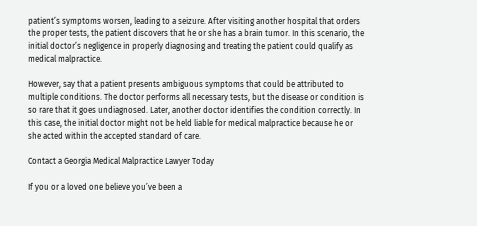patient’s symptoms worsen, leading to a seizure. After visiting another hospital that orders the proper tests, the patient discovers that he or she has a brain tumor. In this scenario, the initial doctor’s negligence in properly diagnosing and treating the patient could qualify as medical malpractice.

However, say that a patient presents ambiguous symptoms that could be attributed to multiple conditions. The doctor performs all necessary tests, but the disease or condition is so rare that it goes undiagnosed. Later, another doctor identifies the condition correctly. In this case, the initial doctor might not be held liable for medical malpractice because he or she acted within the accepted standard of care.

Contact a Georgia Medical Malpractice Lawyer Today

If you or a loved one believe you’ve been a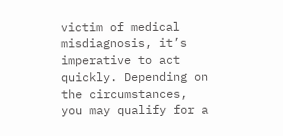victim of medical misdiagnosis, it’s imperative to act quickly. Depending on the circumstances, you may qualify for a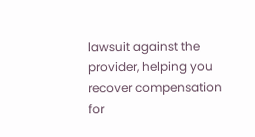lawsuit against the provider, helping you recover compensation for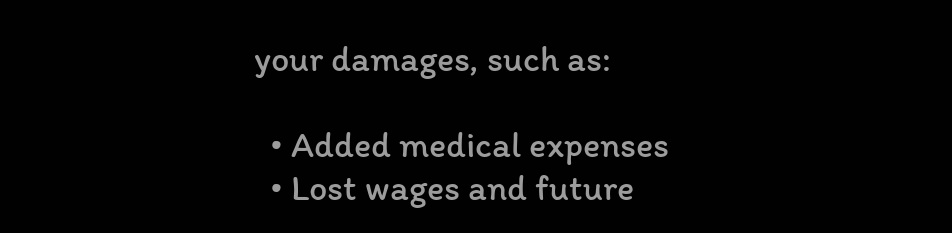your damages, such as:

  • Added medical expenses
  • Lost wages and future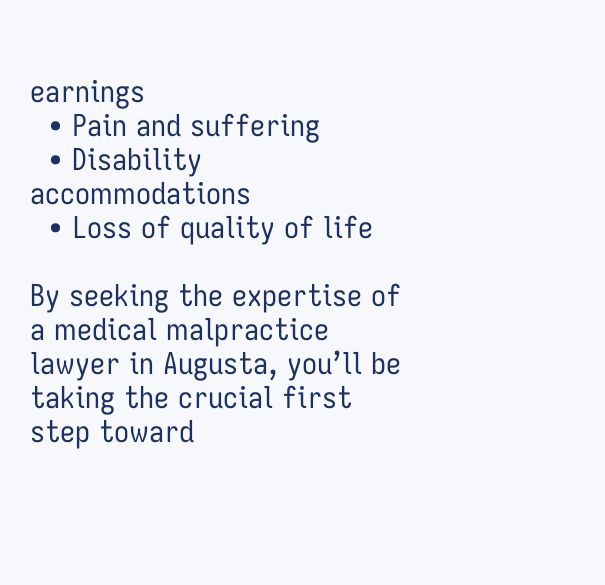earnings
  • Pain and suffering
  • Disability accommodations
  • Loss of quality of life

By seeking the expertise of a medical malpractice lawyer in Augusta, you’ll be taking the crucial first step toward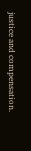justice and compensation.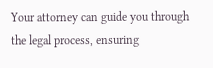Your attorney can guide you through the legal process, ensuring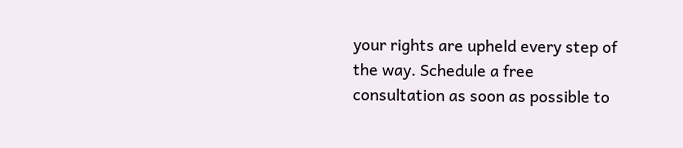your rights are upheld every step of the way. Schedule a free consultation as soon as possible to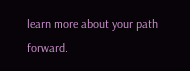learn more about your path forward.